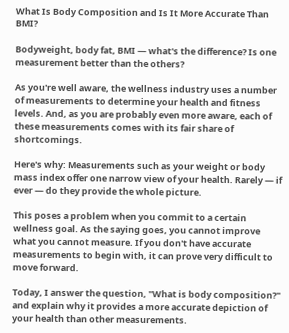What Is Body Composition and Is It More Accurate Than BMI?

Bodyweight, body fat, BMI — what's the difference? Is one measurement better than the others?

As you're well aware, the wellness industry uses a number of measurements to determine your health and fitness levels. And, as you are probably even more aware, each of these measurements comes with its fair share of shortcomings.

Here's why: Measurements such as your weight or body mass index offer one narrow view of your health. Rarely — if ever — do they provide the whole picture.

This poses a problem when you commit to a certain wellness goal. As the saying goes, you cannot improve what you cannot measure. If you don't have accurate measurements to begin with, it can prove very difficult to move forward.

Today, I answer the question, "What is body composition?" and explain why it provides a more accurate depiction of your health than other measurements.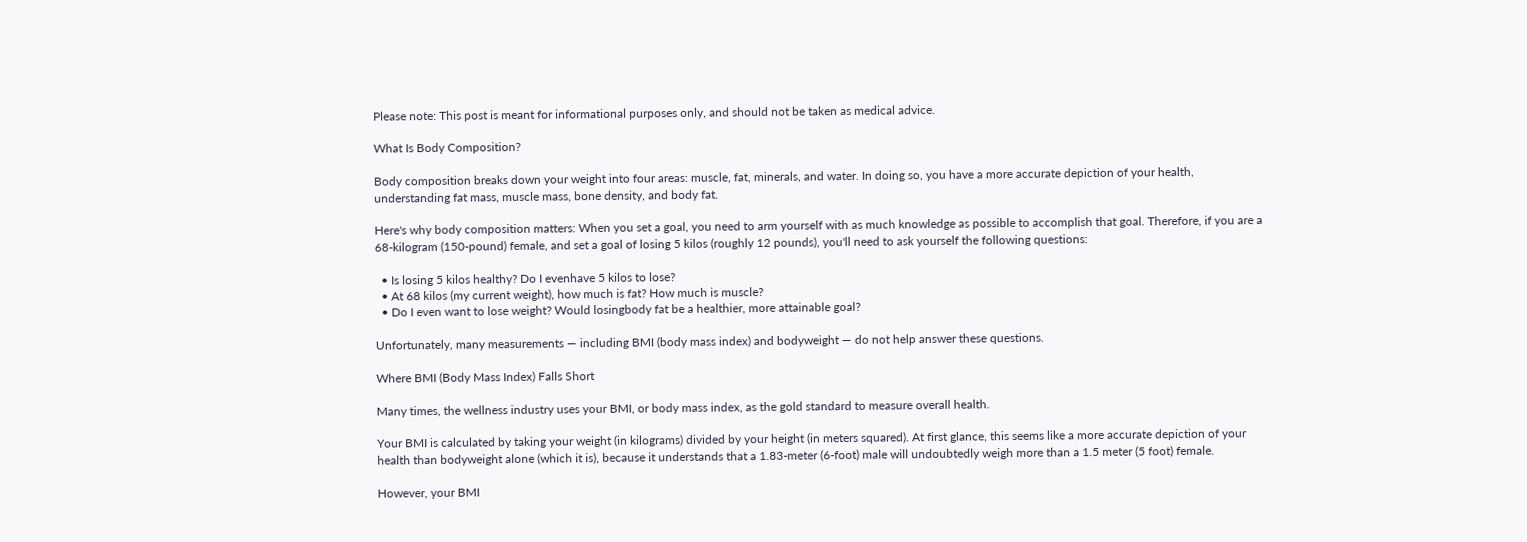Please note: This post is meant for informational purposes only, and should not be taken as medical advice.

What Is Body Composition?

Body composition breaks down your weight into four areas: muscle, fat, minerals, and water. In doing so, you have a more accurate depiction of your health, understanding fat mass, muscle mass, bone density, and body fat.

Here's why body composition matters: When you set a goal, you need to arm yourself with as much knowledge as possible to accomplish that goal. Therefore, if you are a 68-kilogram (150-pound) female, and set a goal of losing 5 kilos (roughly 12 pounds), you'll need to ask yourself the following questions:

  • Is losing 5 kilos healthy? Do I evenhave 5 kilos to lose?
  • At 68 kilos (my current weight), how much is fat? How much is muscle?
  • Do I even want to lose weight? Would losingbody fat be a healthier, more attainable goal?

Unfortunately, many measurements — including BMI (body mass index) and bodyweight — do not help answer these questions.

Where BMI (Body Mass Index) Falls Short

Many times, the wellness industry uses your BMI, or body mass index, as the gold standard to measure overall health.

Your BMI is calculated by taking your weight (in kilograms) divided by your height (in meters squared). At first glance, this seems like a more accurate depiction of your health than bodyweight alone (which it is), because it understands that a 1.83-meter (6-foot) male will undoubtedly weigh more than a 1.5 meter (5 foot) female.

However, your BMI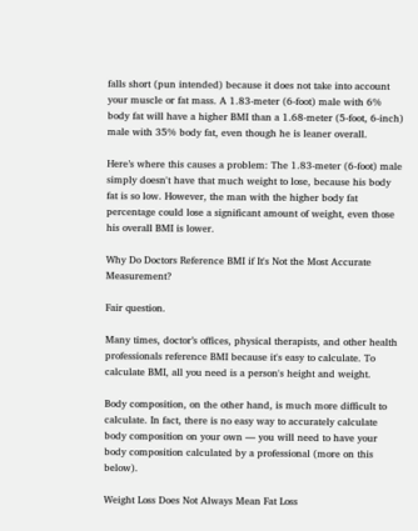falls short (pun intended) because it does not take into account your muscle or fat mass. A 1.83-meter (6-foot) male with 6% body fat will have a higher BMI than a 1.68-meter (5-foot, 6-inch) male with 35% body fat, even though he is leaner overall.

Here’s where this causes a problem: The 1.83-meter (6-foot) male simply doesn't have that much weight to lose, because his body fat is so low. However, the man with the higher body fat percentage could lose a significant amount of weight, even those his overall BMI is lower.

Why Do Doctors Reference BMI if It's Not the Most Accurate Measurement?

Fair question.

Many times, doctor’s offices, physical therapists, and other health professionals reference BMI because it's easy to calculate. To calculate BMI, all you need is a person's height and weight.

Body composition, on the other hand, is much more difficult to calculate. In fact, there is no easy way to accurately calculate body composition on your own — you will need to have your body composition calculated by a professional (more on this below).

Weight Loss Does Not Always Mean Fat Loss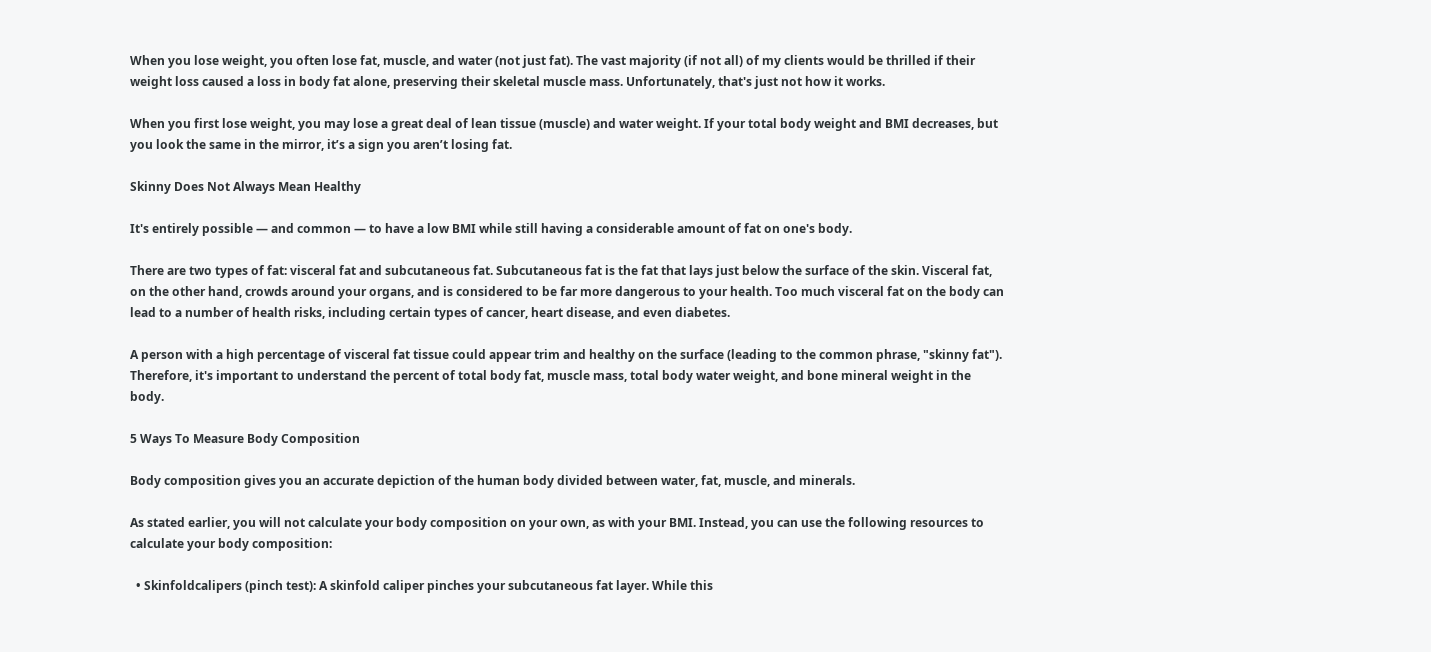When you lose weight, you often lose fat, muscle, and water (not just fat). The vast majority (if not all) of my clients would be thrilled if their weight loss caused a loss in body fat alone, preserving their skeletal muscle mass. Unfortunately, that's just not how it works.

When you first lose weight, you may lose a great deal of lean tissue (muscle) and water weight. If your total body weight and BMI decreases, but you look the same in the mirror, it’s a sign you aren’t losing fat.

Skinny Does Not Always Mean Healthy

It's entirely possible — and common — to have a low BMI while still having a considerable amount of fat on one's body.

There are two types of fat: visceral fat and subcutaneous fat. Subcutaneous fat is the fat that lays just below the surface of the skin. Visceral fat, on the other hand, crowds around your organs, and is considered to be far more dangerous to your health. Too much visceral fat on the body can lead to a number of health risks, including certain types of cancer, heart disease, and even diabetes.

A person with a high percentage of visceral fat tissue could appear trim and healthy on the surface (leading to the common phrase, "skinny fat"). Therefore, it's important to understand the percent of total body fat, muscle mass, total body water weight, and bone mineral weight in the body.

5 Ways To Measure Body Composition

Body composition gives you an accurate depiction of the human body divided between water, fat, muscle, and minerals.

As stated earlier, you will not calculate your body composition on your own, as with your BMI. Instead, you can use the following resources to calculate your body composition:

  • Skinfoldcalipers (pinch test): A skinfold caliper pinches your subcutaneous fat layer. While this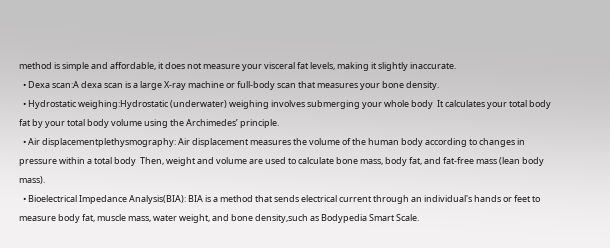method is simple and affordable, it does not measure your visceral fat levels, making it slightly inaccurate.
  • Dexa scan:A dexa scan is a large X-ray machine or full-body scan that measures your bone density.
  • Hydrostatic weighing:Hydrostatic (underwater) weighing involves submerging your whole body  It calculates your total body fat by your total body volume using the Archimedes’ principle.
  • Air displacementplethysmography: Air displacement measures the volume of the human body according to changes in pressure within a total body  Then, weight and volume are used to calculate bone mass, body fat, and fat-free mass (lean body mass).
  • Bioelectrical Impedance Analysis(BIA): BIA is a method that sends electrical current through an individual's hands or feet to measure body fat, muscle mass, water weight, and bone density,such as Bodypedia Smart Scale.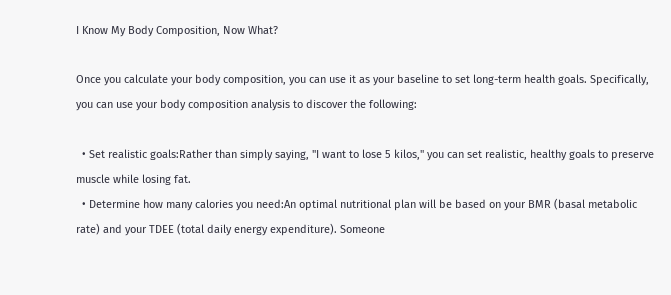I Know My Body Composition, Now What?

Once you calculate your body composition, you can use it as your baseline to set long-term health goals. Specifically, you can use your body composition analysis to discover the following:

  • Set realistic goals:Rather than simply saying, "I want to lose 5 kilos," you can set realistic, healthy goals to preserve muscle while losing fat.
  • Determine how many calories you need:An optimal nutritional plan will be based on your BMR (basal metabolic rate) and your TDEE (total daily energy expenditure). Someone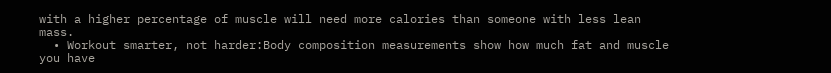with a higher percentage of muscle will need more calories than someone with less lean mass.
  • Workout smarter, not harder:Body composition measurements show how much fat and muscle you have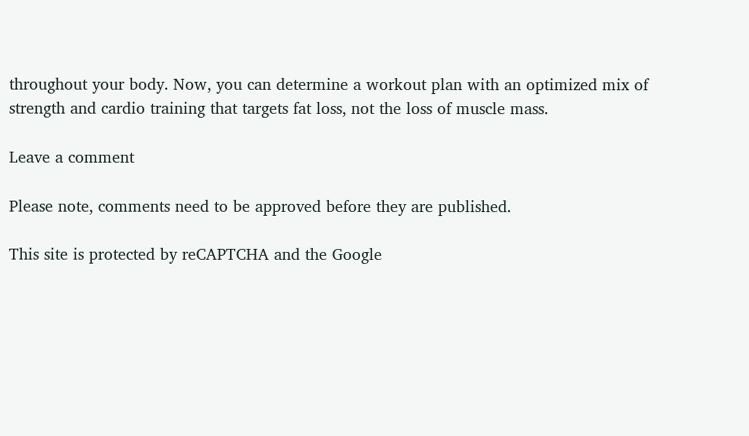throughout your body. Now, you can determine a workout plan with an optimized mix of strength and cardio training that targets fat loss, not the loss of muscle mass.

Leave a comment

Please note, comments need to be approved before they are published.

This site is protected by reCAPTCHA and the Google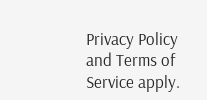Privacy Policy and Terms of Service apply.